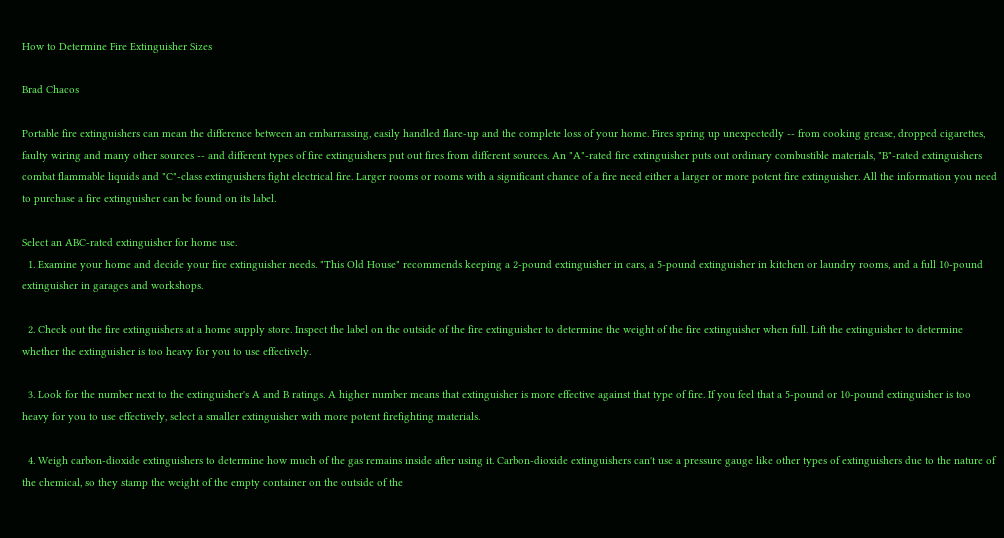How to Determine Fire Extinguisher Sizes

Brad Chacos

Portable fire extinguishers can mean the difference between an embarrassing, easily handled flare-up and the complete loss of your home. Fires spring up unexpectedly -- from cooking grease, dropped cigarettes, faulty wiring and many other sources -- and different types of fire extinguishers put out fires from different sources. An "A"-rated fire extinguisher puts out ordinary combustible materials, "B"-rated extinguishers combat flammable liquids and "C"-class extinguishers fight electrical fire. Larger rooms or rooms with a significant chance of a fire need either a larger or more potent fire extinguisher. All the information you need to purchase a fire extinguisher can be found on its label.

Select an ABC-rated extinguisher for home use.
  1. Examine your home and decide your fire extinguisher needs. "This Old House" recommends keeping a 2-pound extinguisher in cars, a 5-pound extinguisher in kitchen or laundry rooms, and a full 10-pound extinguisher in garages and workshops.

  2. Check out the fire extinguishers at a home supply store. Inspect the label on the outside of the fire extinguisher to determine the weight of the fire extinguisher when full. Lift the extinguisher to determine whether the extinguisher is too heavy for you to use effectively.

  3. Look for the number next to the extinguisher's A and B ratings. A higher number means that extinguisher is more effective against that type of fire. If you feel that a 5-pound or 10-pound extinguisher is too heavy for you to use effectively, select a smaller extinguisher with more potent firefighting materials.

  4. Weigh carbon-dioxide extinguishers to determine how much of the gas remains inside after using it. Carbon-dioxide extinguishers can't use a pressure gauge like other types of extinguishers due to the nature of the chemical, so they stamp the weight of the empty container on the outside of the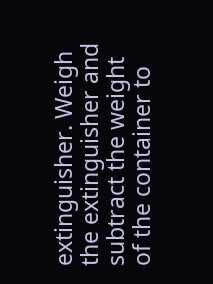extinguisher. Weigh the extinguisher and subtract the weight of the container to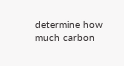determine how much carbon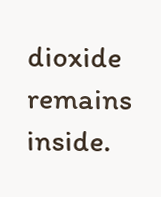dioxide remains inside.